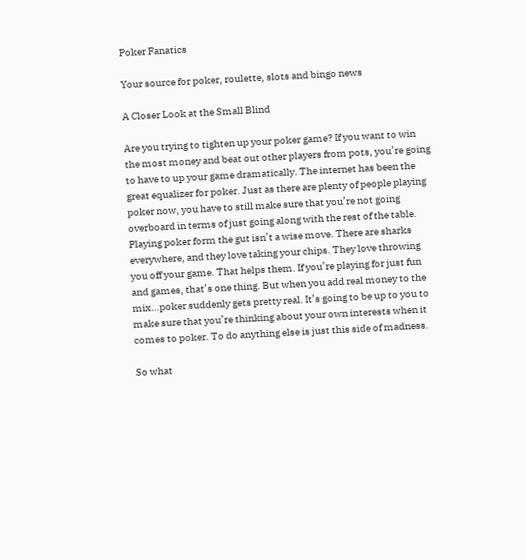Poker Fanatics

Your source for poker, roulette, slots and bingo news

A Closer Look at the Small Blind

Are you trying to tighten up your poker game? If you want to win the most money and beat out other players from pots, you’re going to have to up your game dramatically. The internet has been the great equalizer for poker. Just as there are plenty of people playing poker now, you have to still make sure that you’re not going overboard in terms of just going along with the rest of the table. Playing poker form the gut isn’t a wise move. There are sharks everywhere, and they love taking your chips. They love throwing you off your game. That helps them. If you’re playing for just fun and games, that’s one thing. But when you add real money to the mix…poker suddenly gets pretty real. It’s going to be up to you to make sure that you’re thinking about your own interests when it comes to poker. To do anything else is just this side of madness.

So what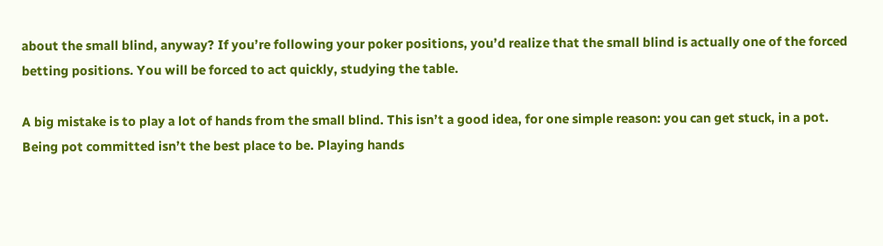about the small blind, anyway? If you’re following your poker positions, you’d realize that the small blind is actually one of the forced betting positions. You will be forced to act quickly, studying the table.

A big mistake is to play a lot of hands from the small blind. This isn’t a good idea, for one simple reason: you can get stuck, in a pot. Being pot committed isn’t the best place to be. Playing hands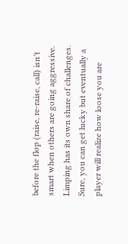before the flop (raise, re-raise, call) isn’t smart when others are going aggressive. Limping has its own share of challenges. Sure, you can get lucky but eventually a player will realize how loose you are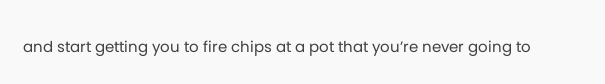and start getting you to fire chips at a pot that you’re never going to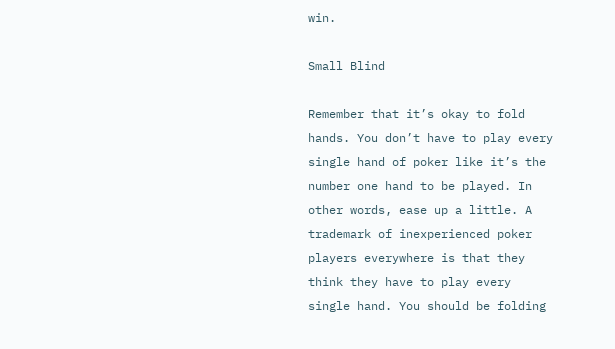win.

Small Blind

Remember that it’s okay to fold hands. You don’t have to play every single hand of poker like it’s the number one hand to be played. In other words, ease up a little. A trademark of inexperienced poker players everywhere is that they think they have to play every single hand. You should be folding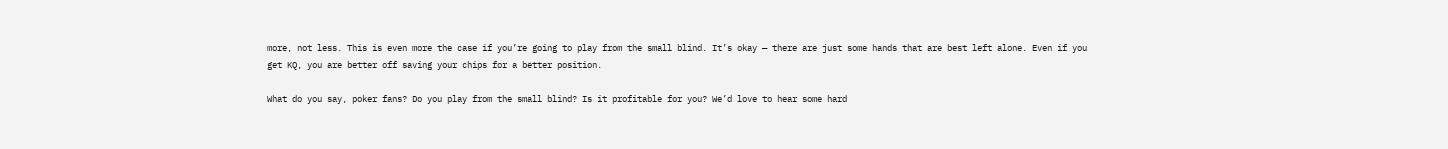more, not less. This is even more the case if you’re going to play from the small blind. It’s okay — there are just some hands that are best left alone. Even if you get KQ, you are better off saving your chips for a better position.

What do you say, poker fans? Do you play from the small blind? Is it profitable for you? We’d love to hear some hard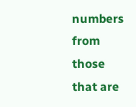numbers from those that are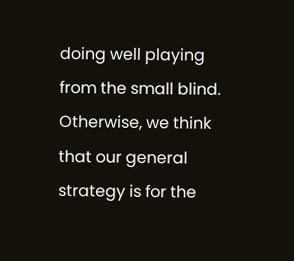doing well playing from the small blind. Otherwise, we think that our general strategy is for the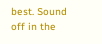best. Sound off in the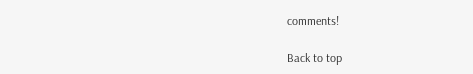comments!

Back to top